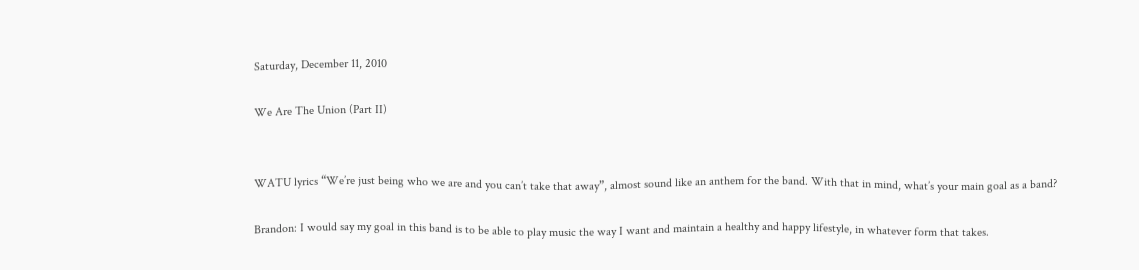Saturday, December 11, 2010

We Are The Union (Part II)


WATU lyrics “We’re just being who we are and you can’t take that away”, almost sound like an anthem for the band. With that in mind, what’s your main goal as a band?

Brandon: I would say my goal in this band is to be able to play music the way I want and maintain a healthy and happy lifestyle, in whatever form that takes.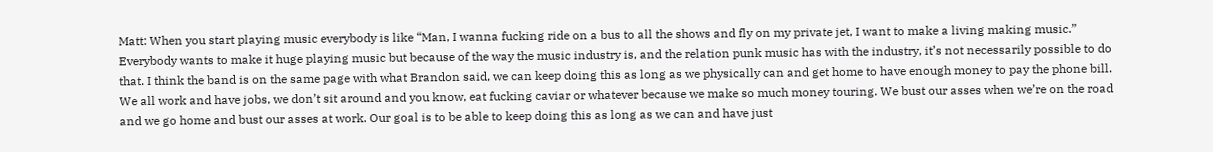Matt: When you start playing music everybody is like “Man, I wanna fucking ride on a bus to all the shows and fly on my private jet, I want to make a living making music.”  Everybody wants to make it huge playing music but because of the way the music industry is, and the relation punk music has with the industry, it’s not necessarily possible to do that. I think the band is on the same page with what Brandon said, we can keep doing this as long as we physically can and get home to have enough money to pay the phone bill. We all work and have jobs, we don’t sit around and you know, eat fucking caviar or whatever because we make so much money touring. We bust our asses when we’re on the road and we go home and bust our asses at work. Our goal is to be able to keep doing this as long as we can and have just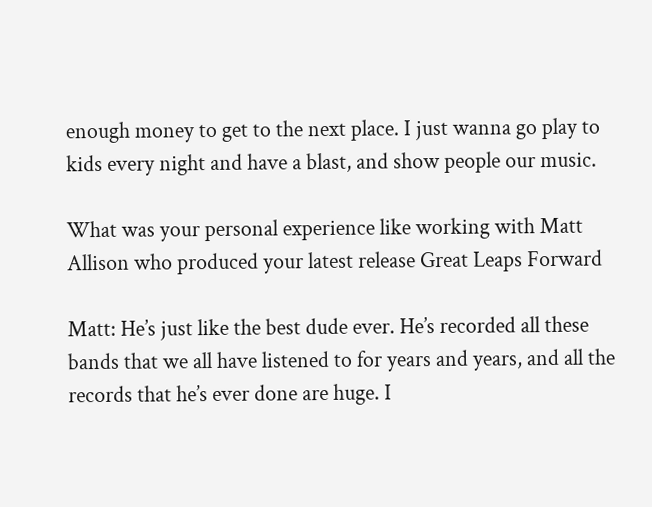enough money to get to the next place. I just wanna go play to kids every night and have a blast, and show people our music.

What was your personal experience like working with Matt Allison who produced your latest release Great Leaps Forward

Matt: He’s just like the best dude ever. He’s recorded all these bands that we all have listened to for years and years, and all the records that he’s ever done are huge. I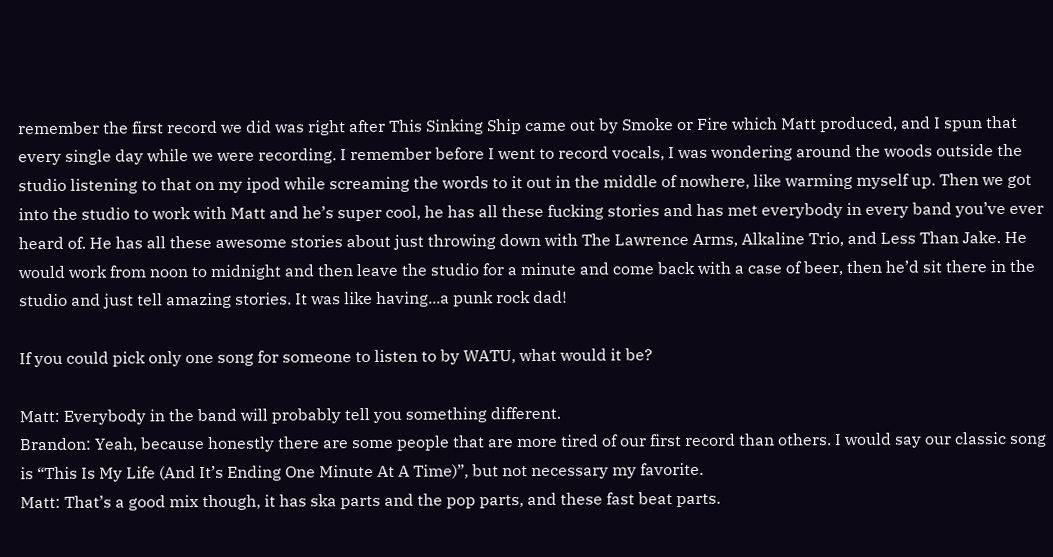remember the first record we did was right after This Sinking Ship came out by Smoke or Fire which Matt produced, and I spun that every single day while we were recording. I remember before I went to record vocals, I was wondering around the woods outside the studio listening to that on my ipod while screaming the words to it out in the middle of nowhere, like warming myself up. Then we got into the studio to work with Matt and he’s super cool, he has all these fucking stories and has met everybody in every band you’ve ever heard of. He has all these awesome stories about just throwing down with The Lawrence Arms, Alkaline Trio, and Less Than Jake. He would work from noon to midnight and then leave the studio for a minute and come back with a case of beer, then he’d sit there in the studio and just tell amazing stories. It was like having...a punk rock dad!

If you could pick only one song for someone to listen to by WATU, what would it be?

Matt: Everybody in the band will probably tell you something different.
Brandon: Yeah, because honestly there are some people that are more tired of our first record than others. I would say our classic song is “This Is My Life (And It’s Ending One Minute At A Time)”, but not necessary my favorite.
Matt: That’s a good mix though, it has ska parts and the pop parts, and these fast beat parts.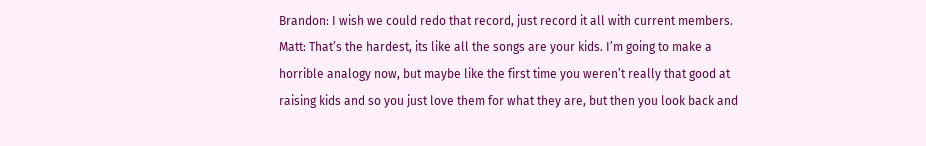Brandon: I wish we could redo that record, just record it all with current members.
Matt: That’s the hardest, its like all the songs are your kids. I’m going to make a horrible analogy now, but maybe like the first time you weren’t really that good at raising kids and so you just love them for what they are, but then you look back and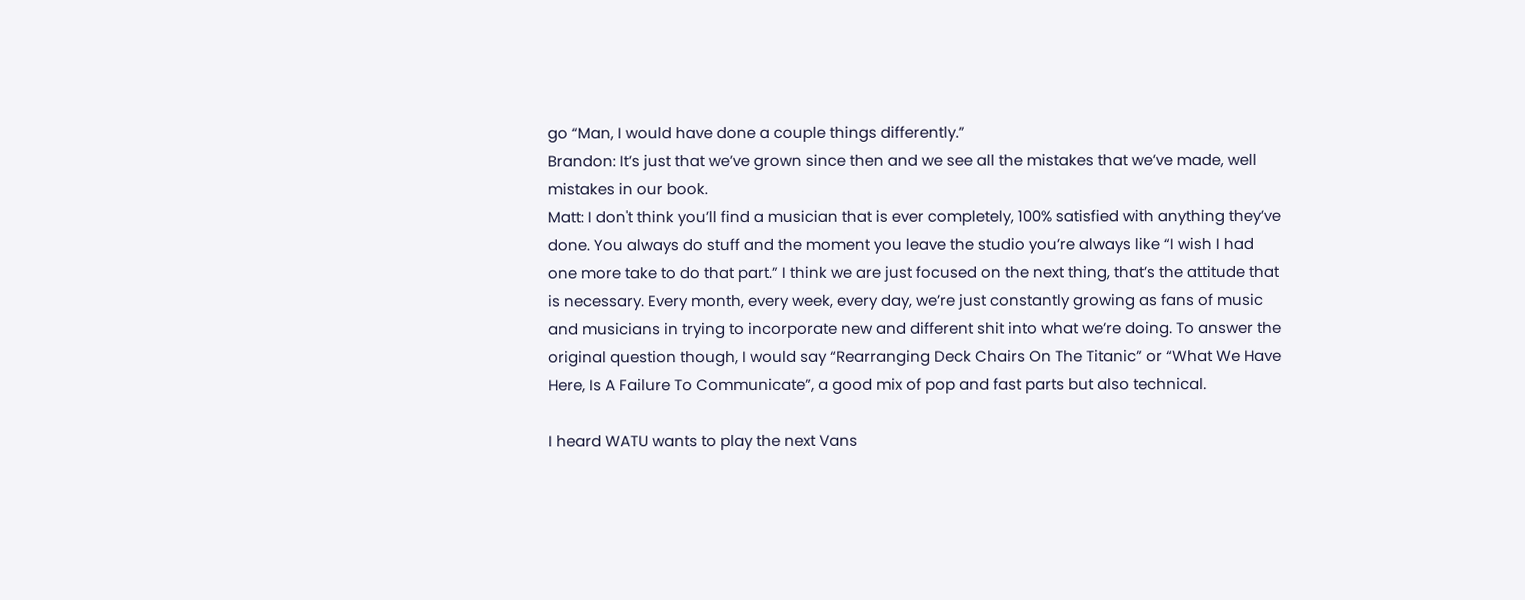go “Man, I would have done a couple things differently.”
Brandon: It’s just that we’ve grown since then and we see all the mistakes that we’ve made, well mistakes in our book.
Matt: I don't think you’ll find a musician that is ever completely, 100% satisfied with anything they’ve done. You always do stuff and the moment you leave the studio you’re always like “I wish I had one more take to do that part.” I think we are just focused on the next thing, that’s the attitude that is necessary. Every month, every week, every day, we’re just constantly growing as fans of music and musicians in trying to incorporate new and different shit into what we’re doing. To answer the original question though, I would say “Rearranging Deck Chairs On The Titanic” or “What We Have Here, Is A Failure To Communicate”, a good mix of pop and fast parts but also technical.

I heard WATU wants to play the next Vans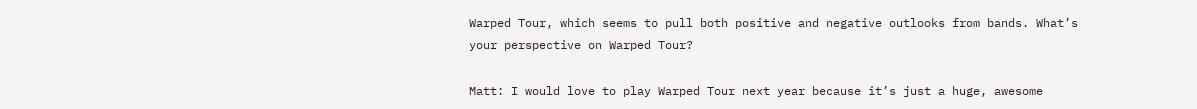Warped Tour, which seems to pull both positive and negative outlooks from bands. What’s your perspective on Warped Tour?

Matt: I would love to play Warped Tour next year because it’s just a huge, awesome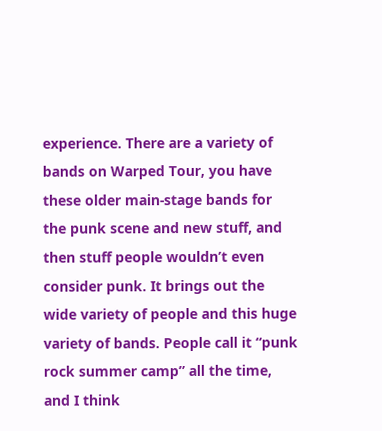experience. There are a variety of bands on Warped Tour, you have these older main-stage bands for the punk scene and new stuff, and then stuff people wouldn’t even consider punk. It brings out the wide variety of people and this huge variety of bands. People call it “punk rock summer camp” all the time, and I think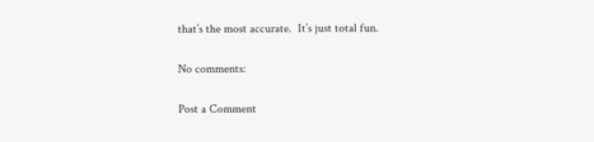that’s the most accurate.  It’s just total fun.

No comments:

Post a Comment